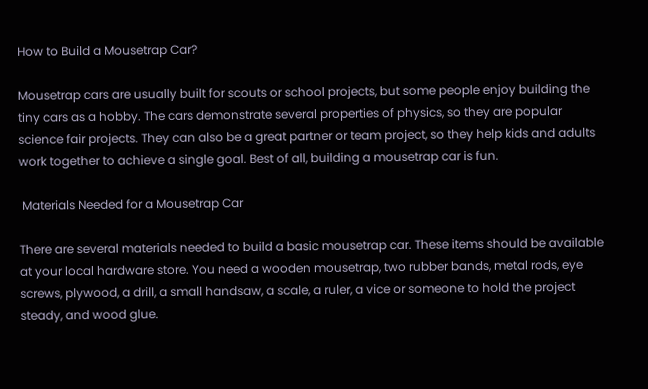How to Build a Mousetrap Car?

Mousetrap cars are usually built for scouts or school projects, but some people enjoy building the tiny cars as a hobby. The cars demonstrate several properties of physics, so they are popular science fair projects. They can also be a great partner or team project, so they help kids and adults work together to achieve a single goal. Best of all, building a mousetrap car is fun.

 Materials Needed for a Mousetrap Car

There are several materials needed to build a basic mousetrap car. These items should be available at your local hardware store. You need a wooden mousetrap, two rubber bands, metal rods, eye screws, plywood, a drill, a small handsaw, a scale, a ruler, a vice or someone to hold the project steady, and wood glue.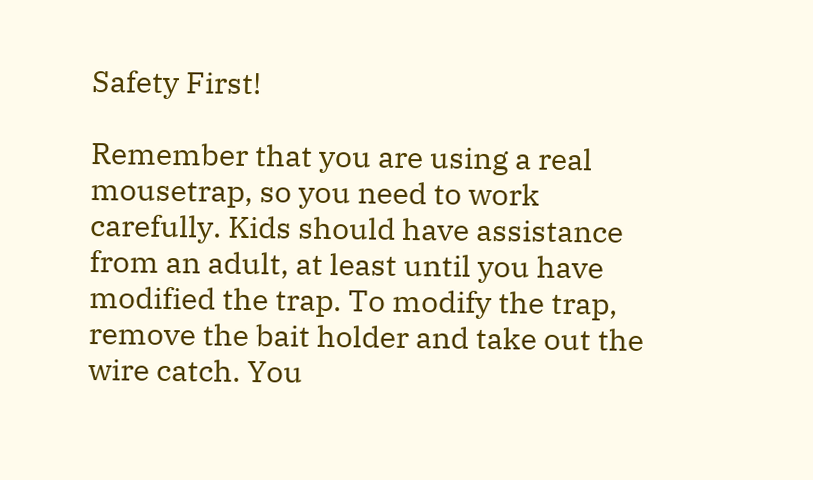Safety First!

Remember that you are using a real mousetrap, so you need to work carefully. Kids should have assistance from an adult, at least until you have modified the trap. To modify the trap, remove the bait holder and take out the wire catch. You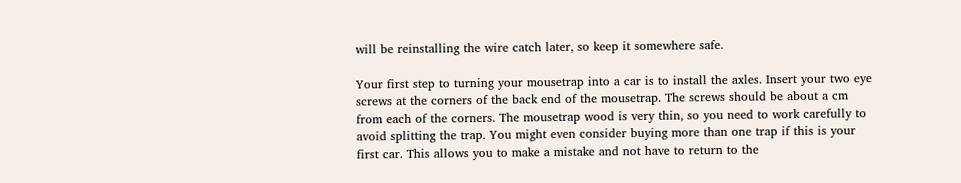will be reinstalling the wire catch later, so keep it somewhere safe.

Your first step to turning your mousetrap into a car is to install the axles. Insert your two eye screws at the corners of the back end of the mousetrap. The screws should be about a cm from each of the corners. The mousetrap wood is very thin, so you need to work carefully to avoid splitting the trap. You might even consider buying more than one trap if this is your first car. This allows you to make a mistake and not have to return to the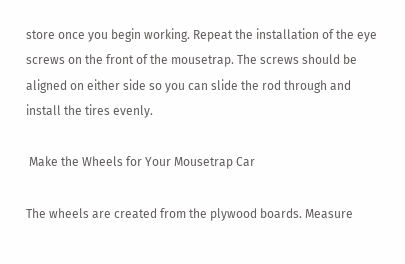store once you begin working. Repeat the installation of the eye screws on the front of the mousetrap. The screws should be aligned on either side so you can slide the rod through and install the tires evenly.

 Make the Wheels for Your Mousetrap Car

The wheels are created from the plywood boards. Measure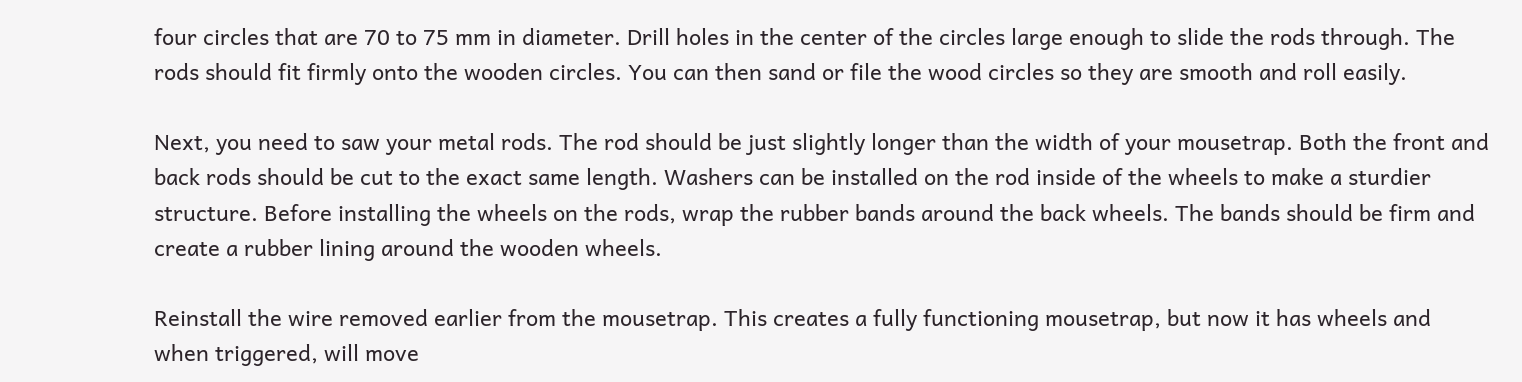four circles that are 70 to 75 mm in diameter. Drill holes in the center of the circles large enough to slide the rods through. The rods should fit firmly onto the wooden circles. You can then sand or file the wood circles so they are smooth and roll easily.

Next, you need to saw your metal rods. The rod should be just slightly longer than the width of your mousetrap. Both the front and back rods should be cut to the exact same length. Washers can be installed on the rod inside of the wheels to make a sturdier structure. Before installing the wheels on the rods, wrap the rubber bands around the back wheels. The bands should be firm and create a rubber lining around the wooden wheels.

Reinstall the wire removed earlier from the mousetrap. This creates a fully functioning mousetrap, but now it has wheels and when triggered, will move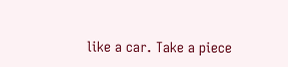like a car. Take a piece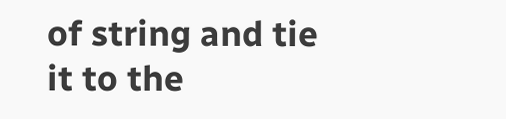of string and tie it to the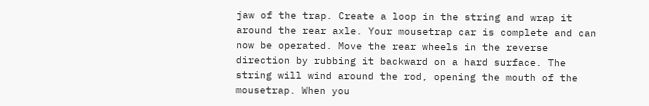jaw of the trap. Create a loop in the string and wrap it around the rear axle. Your mousetrap car is complete and can now be operated. Move the rear wheels in the reverse direction by rubbing it backward on a hard surface. The string will wind around the rod, opening the mouth of the mousetrap. When you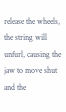release the wheels, the string will unfurl, causing the jaw to move shut and the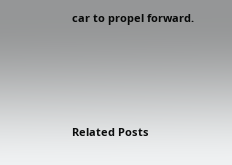car to propel forward.




Related Posts